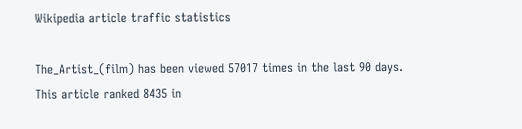Wikipedia article traffic statistics

The_Artist_(film) has been viewed 57017 times in the last 90 days. This article ranked 8435 in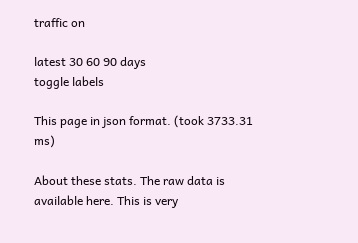traffic on

latest 30 60 90 days
toggle labels

This page in json format. (took 3733.31 ms)

About these stats. The raw data is available here. This is very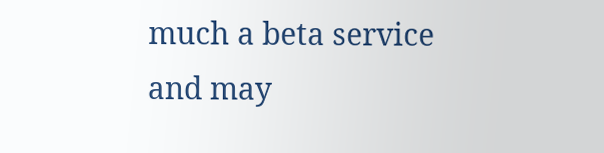much a beta service and may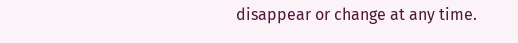disappear or change at any time.